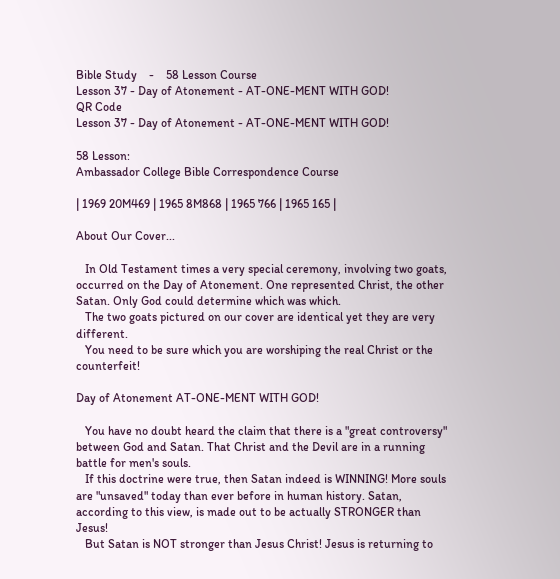Bible Study    -    58 Lesson Course
Lesson 37 - Day of Atonement - AT-ONE-MENT WITH GOD!
QR Code
Lesson 37 - Day of Atonement - AT-ONE-MENT WITH GOD!

58 Lesson:
Ambassador College Bible Correspondence Course

| 1969 20M469 | 1965 8M868 | 1965 766 | 1965 165 |

About Our Cover...

   In Old Testament times a very special ceremony, involving two goats, occurred on the Day of Atonement. One represented Christ, the other Satan. Only God could determine which was which.
   The two goats pictured on our cover are identical yet they are very different.
   You need to be sure which you are worshiping the real Christ or the counterfeit!

Day of Atonement AT-ONE-MENT WITH GOD!

   You have no doubt heard the claim that there is a "great controversy" between God and Satan. That Christ and the Devil are in a running battle for men's souls.
   If this doctrine were true, then Satan indeed is WINNING! More souls are "unsaved" today than ever before in human history. Satan, according to this view, is made out to be actually STRONGER than Jesus!
   But Satan is NOT stronger than Jesus Christ! Jesus is returning to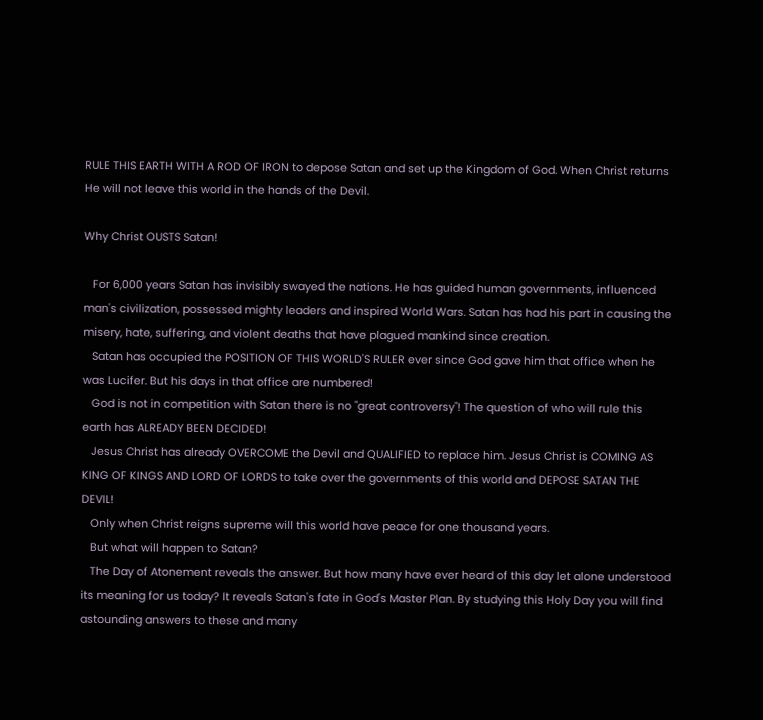RULE THIS EARTH WITH A ROD OF IRON to depose Satan and set up the Kingdom of God. When Christ returns He will not leave this world in the hands of the Devil.

Why Christ OUSTS Satan!

   For 6,000 years Satan has invisibly swayed the nations. He has guided human governments, influenced man's civilization, possessed mighty leaders and inspired World Wars. Satan has had his part in causing the misery, hate, suffering, and violent deaths that have plagued mankind since creation.
   Satan has occupied the POSITION OF THIS WORLD'S RULER ever since God gave him that office when he was Lucifer. But his days in that office are numbered!
   God is not in competition with Satan there is no "great controversy"! The question of who will rule this earth has ALREADY BEEN DECIDED!
   Jesus Christ has already OVERCOME the Devil and QUALIFIED to replace him. Jesus Christ is COMING AS KING OF KINGS AND LORD OF LORDS to take over the governments of this world and DEPOSE SATAN THE DEVIL!
   Only when Christ reigns supreme will this world have peace for one thousand years.
   But what will happen to Satan?
   The Day of Atonement reveals the answer. But how many have ever heard of this day let alone understood its meaning for us today? It reveals Satan's fate in God's Master Plan. By studying this Holy Day you will find astounding answers to these and many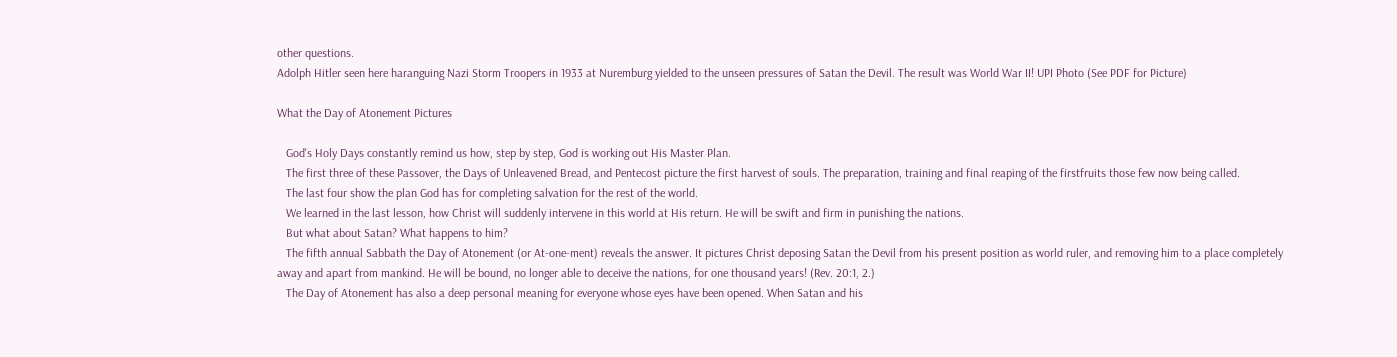other questions.
Adolph Hitler seen here haranguing Nazi Storm Troopers in 1933 at Nuremburg yielded to the unseen pressures of Satan the Devil. The result was World War II! UPI Photo (See PDF for Picture)

What the Day of Atonement Pictures

   God's Holy Days constantly remind us how, step by step, God is working out His Master Plan.
   The first three of these Passover, the Days of Unleavened Bread, and Pentecost picture the first harvest of souls. The preparation, training and final reaping of the firstfruits those few now being called.
   The last four show the plan God has for completing salvation for the rest of the world.
   We learned in the last lesson, how Christ will suddenly intervene in this world at His return. He will be swift and firm in punishing the nations.
   But what about Satan? What happens to him?
   The fifth annual Sabbath the Day of Atonement (or At-one-ment) reveals the answer. It pictures Christ deposing Satan the Devil from his present position as world ruler, and removing him to a place completely away and apart from mankind. He will be bound, no longer able to deceive the nations, for one thousand years! (Rev. 20:1, 2.)
   The Day of Atonement has also a deep personal meaning for everyone whose eyes have been opened. When Satan and his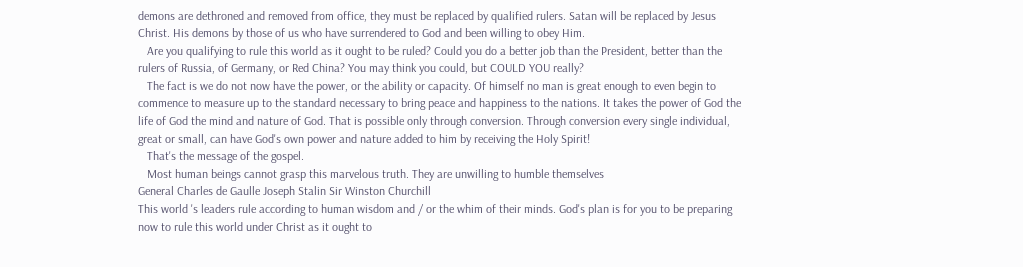demons are dethroned and removed from office, they must be replaced by qualified rulers. Satan will be replaced by Jesus Christ. His demons by those of us who have surrendered to God and been willing to obey Him.
   Are you qualifying to rule this world as it ought to be ruled? Could you do a better job than the President, better than the rulers of Russia, of Germany, or Red China? You may think you could, but COULD YOU really?
   The fact is we do not now have the power, or the ability or capacity. Of himself no man is great enough to even begin to commence to measure up to the standard necessary to bring peace and happiness to the nations. It takes the power of God the life of God the mind and nature of God. That is possible only through conversion. Through conversion every single individual, great or small, can have God's own power and nature added to him by receiving the Holy Spirit!
   That's the message of the gospel.
   Most human beings cannot grasp this marvelous truth. They are unwilling to humble themselves
General Charles de Gaulle Joseph Stalin Sir Winston Churchill
This world 's leaders rule according to human wisdom and / or the whim of their minds. God's plan is for you to be preparing now to rule this world under Christ as it ought to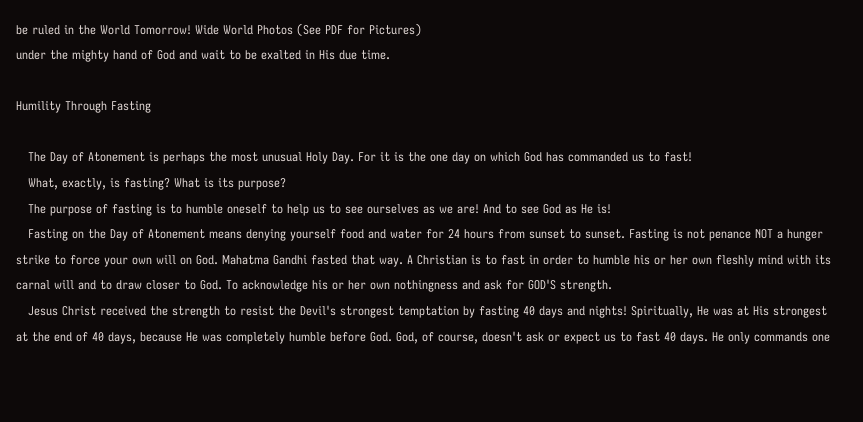be ruled in the World Tomorrow! Wide World Photos (See PDF for Pictures)
under the mighty hand of God and wait to be exalted in His due time.

Humility Through Fasting

   The Day of Atonement is perhaps the most unusual Holy Day. For it is the one day on which God has commanded us to fast!
   What, exactly, is fasting? What is its purpose?
   The purpose of fasting is to humble oneself to help us to see ourselves as we are! And to see God as He is!
   Fasting on the Day of Atonement means denying yourself food and water for 24 hours from sunset to sunset. Fasting is not penance NOT a hunger strike to force your own will on God. Mahatma Gandhi fasted that way. A Christian is to fast in order to humble his or her own fleshly mind with its carnal will and to draw closer to God. To acknowledge his or her own nothingness and ask for GOD'S strength.
   Jesus Christ received the strength to resist the Devil's strongest temptation by fasting 40 days and nights! Spiritually, He was at His strongest at the end of 40 days, because He was completely humble before God. God, of course, doesn't ask or expect us to fast 40 days. He only commands one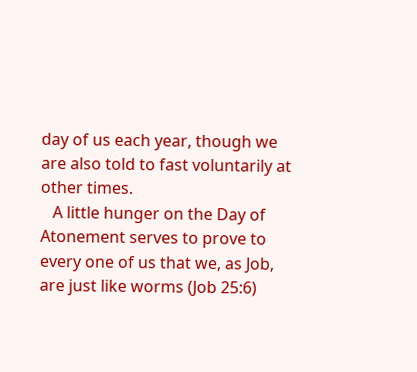day of us each year, though we are also told to fast voluntarily at other times.
   A little hunger on the Day of Atonement serves to prove to every one of us that we, as Job, are just like worms (Job 25:6)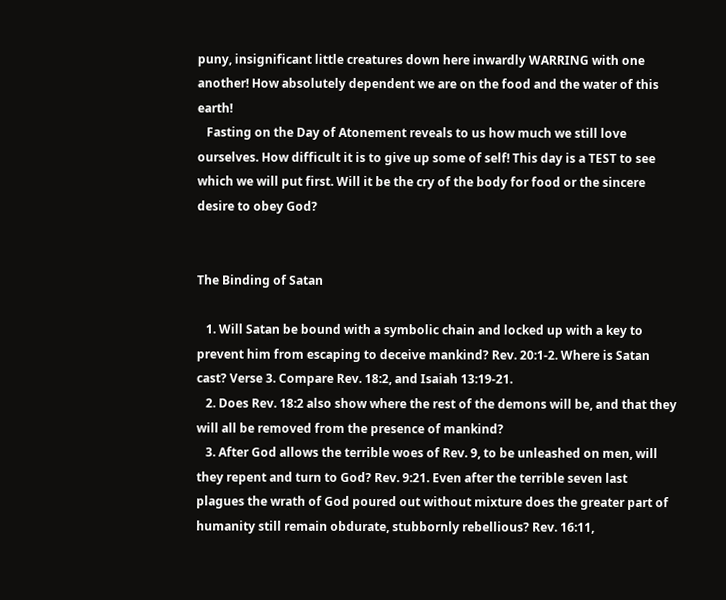puny, insignificant little creatures down here inwardly WARRING with one another! How absolutely dependent we are on the food and the water of this earth!
   Fasting on the Day of Atonement reveals to us how much we still love ourselves. How difficult it is to give up some of self! This day is a TEST to see which we will put first. Will it be the cry of the body for food or the sincere desire to obey God?


The Binding of Satan

   1. Will Satan be bound with a symbolic chain and locked up with a key to prevent him from escaping to deceive mankind? Rev. 20:1-2. Where is Satan cast? Verse 3. Compare Rev. 18:2, and Isaiah 13:19-21.
   2. Does Rev. 18:2 also show where the rest of the demons will be, and that they will all be removed from the presence of mankind?
   3. After God allows the terrible woes of Rev. 9, to be unleashed on men, will they repent and turn to God? Rev. 9:21. Even after the terrible seven last plagues the wrath of God poured out without mixture does the greater part of humanity still remain obdurate, stubbornly rebellious? Rev. 16:11,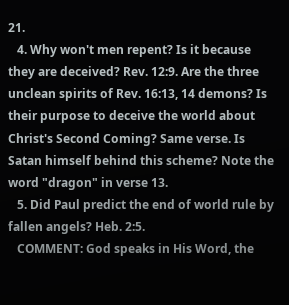21.
   4. Why won't men repent? Is it because they are deceived? Rev. 12:9. Are the three unclean spirits of Rev. 16:13, 14 demons? Is their purpose to deceive the world about Christ's Second Coming? Same verse. Is Satan himself behind this scheme? Note the word "dragon" in verse 13.
   5. Did Paul predict the end of world rule by fallen angels? Heb. 2:5.
   COMMENT: God speaks in His Word, the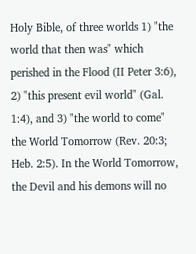Holy Bible, of three worlds 1) "the world that then was" which perished in the Flood (II Peter 3:6), 2) "this present evil world" (Gal. 1:4), and 3) "the world to come" the World Tomorrow (Rev. 20:3; Heb. 2:5). In the World Tomorrow, the Devil and his demons will no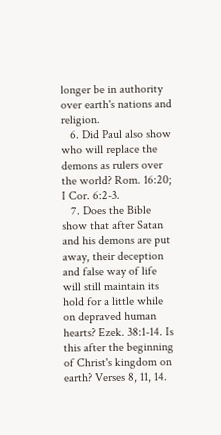longer be in authority over earth's nations and religion.
   6. Did Paul also show who will replace the demons as rulers over the world? Rom. 16:20; I Cor. 6:2-3.
   7. Does the Bible show that after Satan and his demons are put away, their deception and false way of life will still maintain its hold for a little while on depraved human hearts? Ezek. 38:1-14. Is this after the beginning of Christ's kingdom on earth? Verses 8, 11, 14.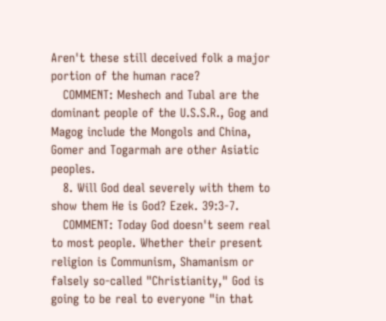Aren't these still deceived folk a major portion of the human race?
   COMMENT: Meshech and Tubal are the dominant people of the U.S.S.R., Gog and Magog include the Mongols and China, Gomer and Togarmah are other Asiatic peoples.
   8. Will God deal severely with them to show them He is God? Ezek. 39:3-7.
   COMMENT: Today God doesn't seem real to most people. Whether their present religion is Communism, Shamanism or falsely so-called "Christianity," God is going to be real to everyone "in that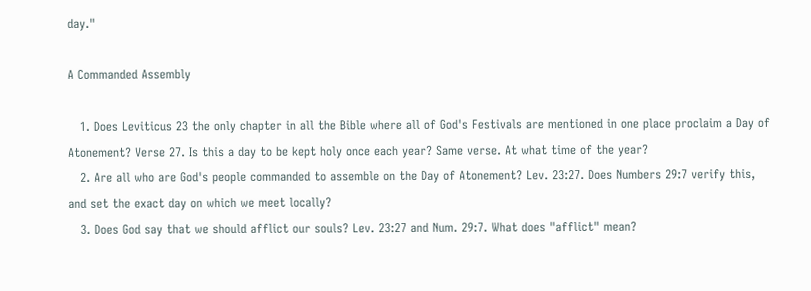day."

A Commanded Assembly

   1. Does Leviticus 23 the only chapter in all the Bible where all of God's Festivals are mentioned in one place proclaim a Day of Atonement? Verse 27. Is this a day to be kept holy once each year? Same verse. At what time of the year?
   2. Are all who are God's people commanded to assemble on the Day of Atonement? Lev. 23:27. Does Numbers 29:7 verify this, and set the exact day on which we meet locally?
   3. Does God say that we should afflict our souls? Lev. 23:27 and Num. 29:7. What does "afflict" mean?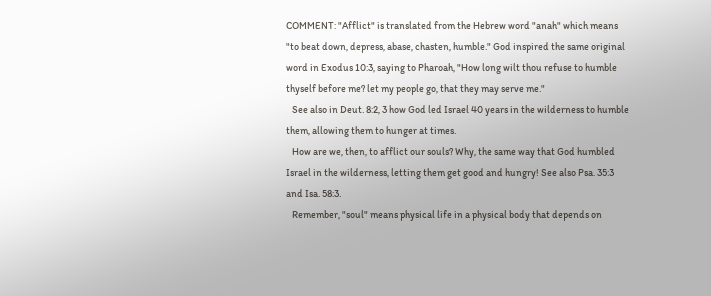COMMENT: "Afflict" is translated from the Hebrew word "anah" which means "to beat down, depress, abase, chasten, humble." God inspired the same original word in Exodus 10:3, saying to Pharoah, "How long wilt thou refuse to humble thyself before me? let my people go, that they may serve me."
   See also in Deut. 8:2, 3 how God led Israel 40 years in the wilderness to humble them, allowing them to hunger at times.
   How are we, then, to afflict our souls? Why, the same way that God humbled Israel in the wilderness, letting them get good and hungry! See also Psa. 35:3 and Isa. 58:3.
   Remember, "soul" means physical life in a physical body that depends on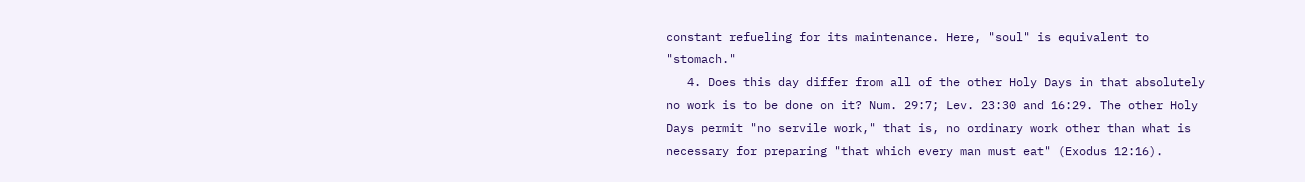constant refueling for its maintenance. Here, "soul" is equivalent to "stomach."
   4. Does this day differ from all of the other Holy Days in that absolutely no work is to be done on it? Num. 29:7; Lev. 23:30 and 16:29. The other Holy Days permit "no servile work," that is, no ordinary work other than what is necessary for preparing "that which every man must eat" (Exodus 12:16).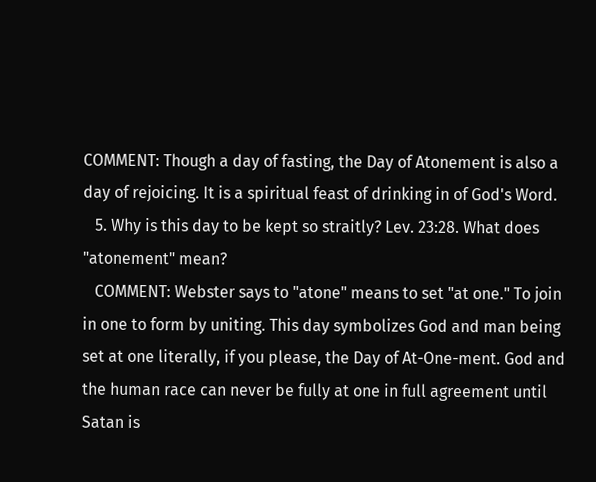COMMENT: Though a day of fasting, the Day of Atonement is also a day of rejoicing. It is a spiritual feast of drinking in of God's Word.
   5. Why is this day to be kept so straitly? Lev. 23:28. What does "atonement" mean?
   COMMENT: Webster says to "atone" means to set "at one." To join in one to form by uniting. This day symbolizes God and man being set at one literally, if you please, the Day of At-One-ment. God and the human race can never be fully at one in full agreement until Satan is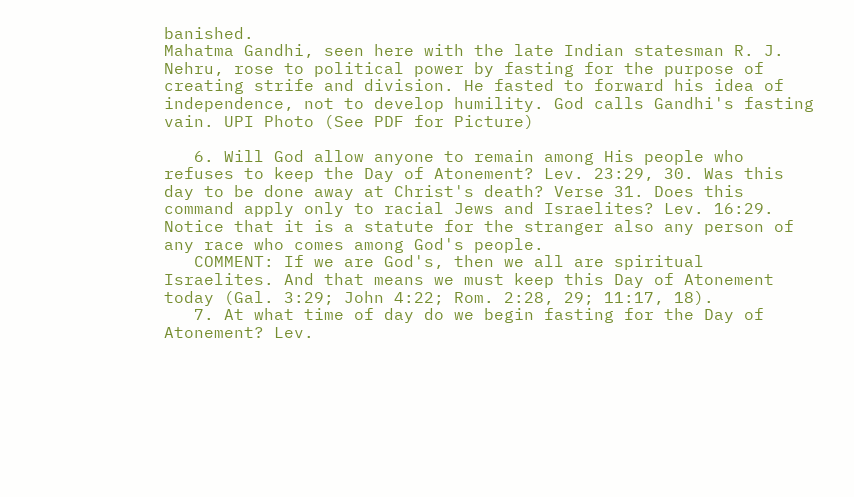banished.
Mahatma Gandhi, seen here with the late Indian statesman R. J. Nehru, rose to political power by fasting for the purpose of creating strife and division. He fasted to forward his idea of independence, not to develop humility. God calls Gandhi's fasting vain. UPI Photo (See PDF for Picture)

   6. Will God allow anyone to remain among His people who refuses to keep the Day of Atonement? Lev. 23:29, 30. Was this day to be done away at Christ's death? Verse 31. Does this command apply only to racial Jews and Israelites? Lev. 16:29. Notice that it is a statute for the stranger also any person of any race who comes among God's people.
   COMMENT: If we are God's, then we all are spiritual Israelites. And that means we must keep this Day of Atonement today (Gal. 3:29; John 4:22; Rom. 2:28, 29; 11:17, 18).
   7. At what time of day do we begin fasting for the Day of Atonement? Lev.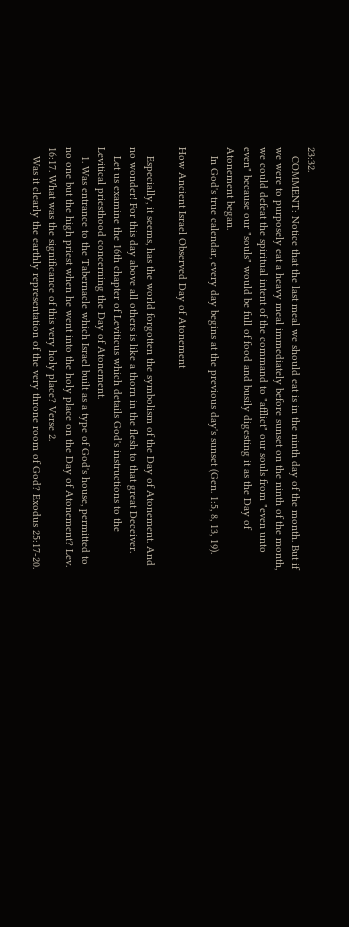23:32.
   COMMENT: Notice that the last meal we should eat is in the ninth day of the month. But if we were to purposely eat a heavy meal immediately before sunset on the ninth of the month, we could defeat the spiritual intent of the command to "afflict" our souls from "even unto even" because our "souls" would be full of food and busily digesting it as the Day of Atonement began.
   In God's true calendar, every day begins at the previous day's sunset (Gen. 1:5, 8, 13, 19).

How Ancient Israel Observed Day of Atonement

   Especially, it seems, has the world forgotten the symbolism of the Day of Atonement. And no wonder! For this day above all others is like a thorn in the flesh to that great Deceiver.
   Let us examine the 16th chapter of Leviticus which details God's instructions to the Levitical priesthood concerning the Day of Atonement.
   1. Was entrance to the Tabernacle which Israel built as a type of God's house, permitted to no one but the high priest when he went into the holy place on the Day of Atonement? Lev. 16:17. What was the significance of this very holy place? Verse 2.
   Was it clearly the earthly representation of the very throne room of God? Exodus 25:17-20.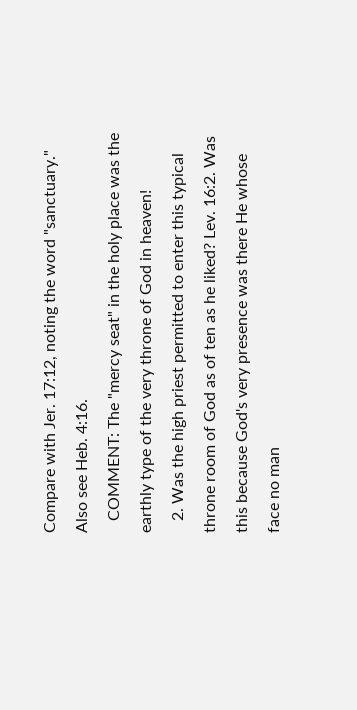Compare with Jer. 17:12, noting the word "sanctuary." Also see Heb. 4:16.
   COMMENT: The "mercy seat" in the holy place was the earthly type of the very throne of God in heaven!
   2. Was the high priest permitted to enter this typical throne room of God as of ten as he liked? Lev. 16:2. Was this because God's very presence was there He whose face no man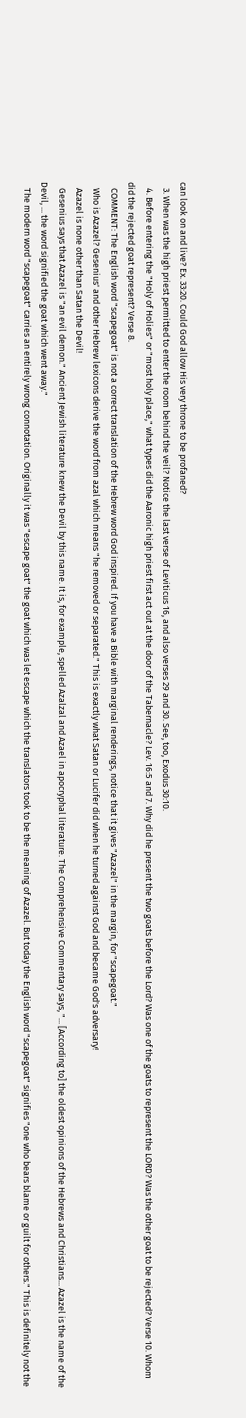can look on and live? Ex. 33:20. Could God allow His very throne to be profaned?
   3. When was the high priest permitted to enter the room behind the veil? Notice the last verse of Leviticus 16, and also verses 29 and 30. See, too, Exodus 30:10.
   4. Before entering the "Holy of Holies" or "most holy place," what types did the Aaronic high priest first act out at the door of the Tabernacle? Lev. 16:5 and 7. Why did he present the two goats before the Lord? Was one of the goats to represent the LORD? Was the other goat to be rejected? Verse 10. Whom did the rejected goat represent? Verse 8.
   COMMENT: The English word "scapegoat" is not a correct translation of the Hebrew word God inspired. If you have a Bible with marginal renderings, notice that it gives "Azazel" in the margin, for "scapegoat."
   Who is Azazel? Gesenius' and other Hebrew lexicons derive the word from azal which means "he removed or separated." This is exactly what Satan or Lucifer did when he turned against God and became God's adversary!
   Azazel is none other than Satan the Devil!
   Gesenius says that Azazel is "an evil demon." Ancient Jewish literature knew the Devil by this name. It is, for example, spelled Azalzal and Azael in apocryphal literature. The Comprehensive Commentary says, "... [According to] the oldest opinions of the Hebrews and Christians... Azazel is the name of the Devil, ... the word signified the goat which went away."
   The modern word "scapegoat" carries an entirely wrong connotation. Originally it was "escape goat" the goat which was let escape which the translators took to be the meaning of Azazel. But today the English word "scapegoat" signifies "one who bears blame or guilt for others." This is definitely not the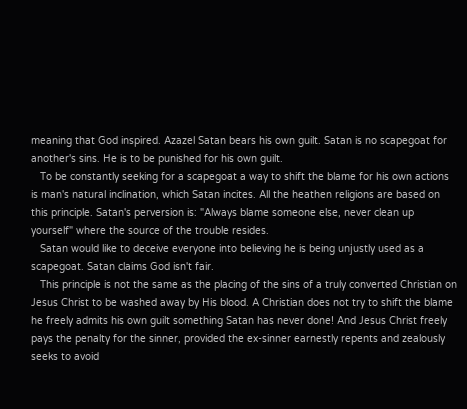meaning that God inspired. Azazel Satan bears his own guilt. Satan is no scapegoat for another's sins. He is to be punished for his own guilt.
   To be constantly seeking for a scapegoat a way to shift the blame for his own actions is man's natural inclination, which Satan incites. All the heathen religions are based on this principle. Satan's perversion is: "Always blame someone else, never clean up yourself" where the source of the trouble resides.
   Satan would like to deceive everyone into believing he is being unjustly used as a scapegoat. Satan claims God isn't fair.
   This principle is not the same as the placing of the sins of a truly converted Christian on Jesus Christ to be washed away by His blood. A Christian does not try to shift the blame he freely admits his own guilt something Satan has never done! And Jesus Christ freely pays the penalty for the sinner, provided the ex-sinner earnestly repents and zealously seeks to avoid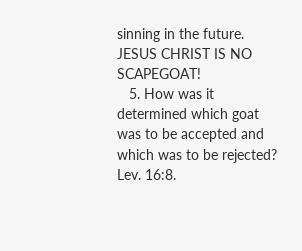sinning in the future. JESUS CHRIST IS NO SCAPEGOAT!
   5. How was it determined which goat was to be accepted and which was to be rejected? Lev. 16:8.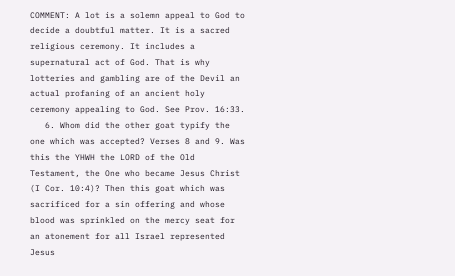COMMENT: A lot is a solemn appeal to God to decide a doubtful matter. It is a sacred religious ceremony. It includes a supernatural act of God. That is why lotteries and gambling are of the Devil an actual profaning of an ancient holy ceremony appealing to God. See Prov. 16:33.
   6. Whom did the other goat typify the one which was accepted? Verses 8 and 9. Was this the YHWH the LORD of the Old Testament, the One who became Jesus Christ (I Cor. 10:4)? Then this goat which was sacrificed for a sin offering and whose blood was sprinkled on the mercy seat for an atonement for all Israel represented Jesus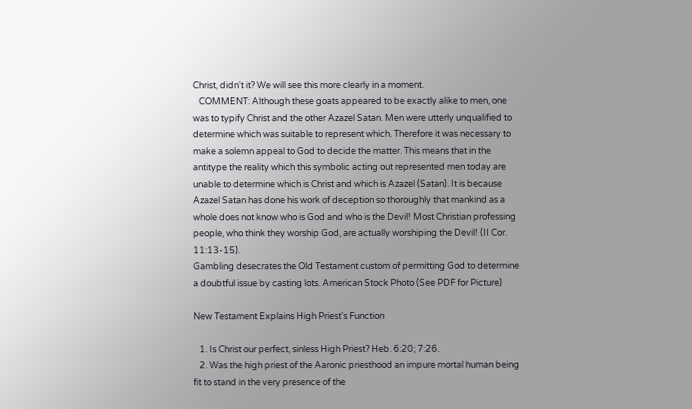Christ, didn't it? We will see this more clearly in a moment.
   COMMENT: Although these goats appeared to be exactly alike to men, one was to typify Christ and the other Azazel Satan. Men were utterly unqualified to determine which was suitable to represent which. Therefore it was necessary to make a solemn appeal to God to decide the matter. This means that in the antitype the reality which this symbolic acting out represented men today are unable to determine which is Christ and which is Azazel (Satan). It is because Azazel Satan has done his work of deception so thoroughly that mankind as a whole does not know who is God and who is the Devil! Most Christian professing people, who think they worship God, are actually worshiping the Devil! (II Cor. 11:13-15).
Gambling desecrates the Old Testament custom of permitting God to determine a doubtful issue by casting lots. American Stock Photo (See PDF for Picture)

New Testament Explains High Priest's Function

   1. Is Christ our perfect, sinless High Priest? Heb. 6:20; 7:26.
   2. Was the high priest of the Aaronic priesthood an impure mortal human being fit to stand in the very presence of the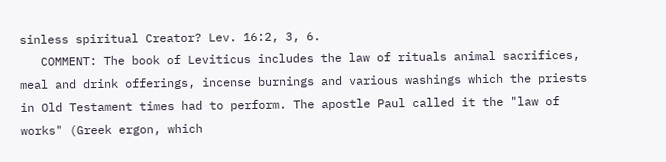sinless spiritual Creator? Lev. 16:2, 3, 6.
   COMMENT: The book of Leviticus includes the law of rituals animal sacrifices, meal and drink offerings, incense burnings and various washings which the priests in Old Testament times had to perform. The apostle Paul called it the "law of works" (Greek ergon, which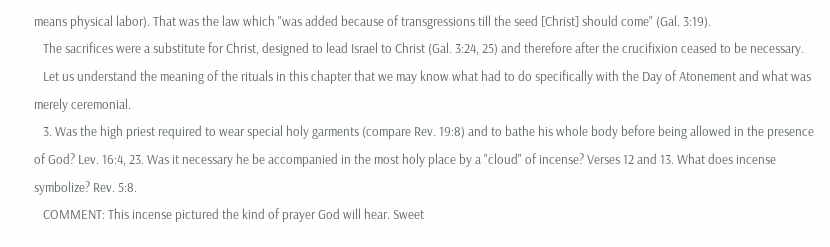means physical labor). That was the law which "was added because of transgressions till the seed [Christ] should come" (Gal. 3:19).
   The sacrifices were a substitute for Christ, designed to lead Israel to Christ (Gal. 3:24, 25) and therefore after the crucifixion ceased to be necessary.
   Let us understand the meaning of the rituals in this chapter that we may know what had to do specifically with the Day of Atonement and what was merely ceremonial.
   3. Was the high priest required to wear special holy garments (compare Rev. 19:8) and to bathe his whole body before being allowed in the presence of God? Lev. 16:4, 23. Was it necessary he be accompanied in the most holy place by a "cloud" of incense? Verses 12 and 13. What does incense symbolize? Rev. 5:8.
   COMMENT: This incense pictured the kind of prayer God will hear. Sweet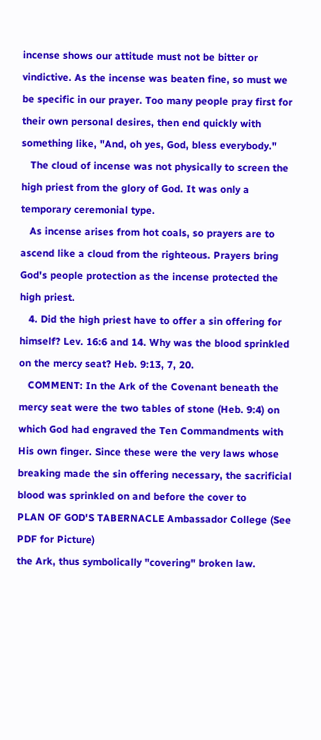incense shows our attitude must not be bitter or vindictive. As the incense was beaten fine, so must we be specific in our prayer. Too many people pray first for their own personal desires, then end quickly with something like, "And, oh yes, God, bless everybody."
   The cloud of incense was not physically to screen the high priest from the glory of God. It was only a temporary ceremonial type.
   As incense arises from hot coals, so prayers are to ascend like a cloud from the righteous. Prayers bring God's people protection as the incense protected the high priest.
   4. Did the high priest have to offer a sin offering for himself? Lev. 16:6 and 14. Why was the blood sprinkled on the mercy seat? Heb. 9:13, 7, 20.
   COMMENT: In the Ark of the Covenant beneath the mercy seat were the two tables of stone (Heb. 9:4) on which God had engraved the Ten Commandments with His own finger. Since these were the very laws whose breaking made the sin offering necessary, the sacrificial blood was sprinkled on and before the cover to
PLAN OF GOD'S TABERNACLE Ambassador College (See PDF for Picture)
the Ark, thus symbolically "covering" broken law.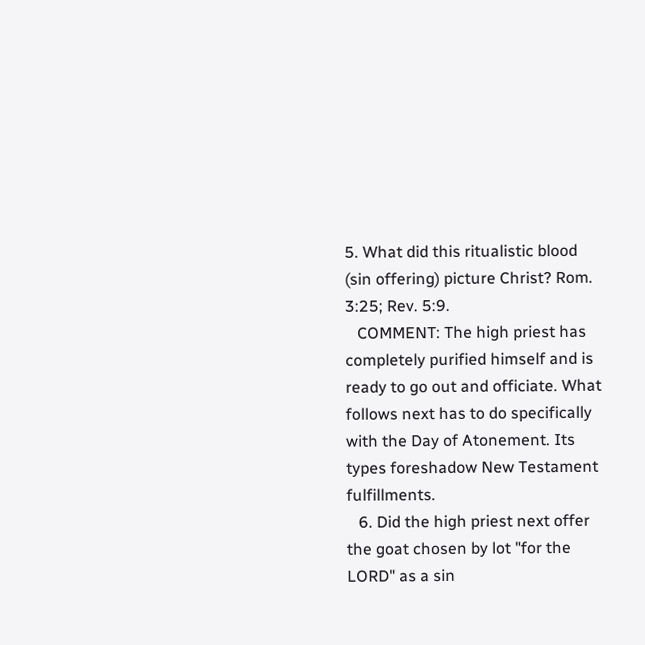5. What did this ritualistic blood (sin offering) picture Christ? Rom. 3:25; Rev. 5:9.
   COMMENT: The high priest has completely purified himself and is ready to go out and officiate. What follows next has to do specifically with the Day of Atonement. Its types foreshadow New Testament fulfillments.
   6. Did the high priest next offer the goat chosen by lot "for the LORD" as a sin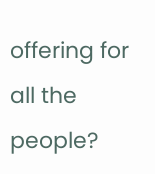offering for all the people?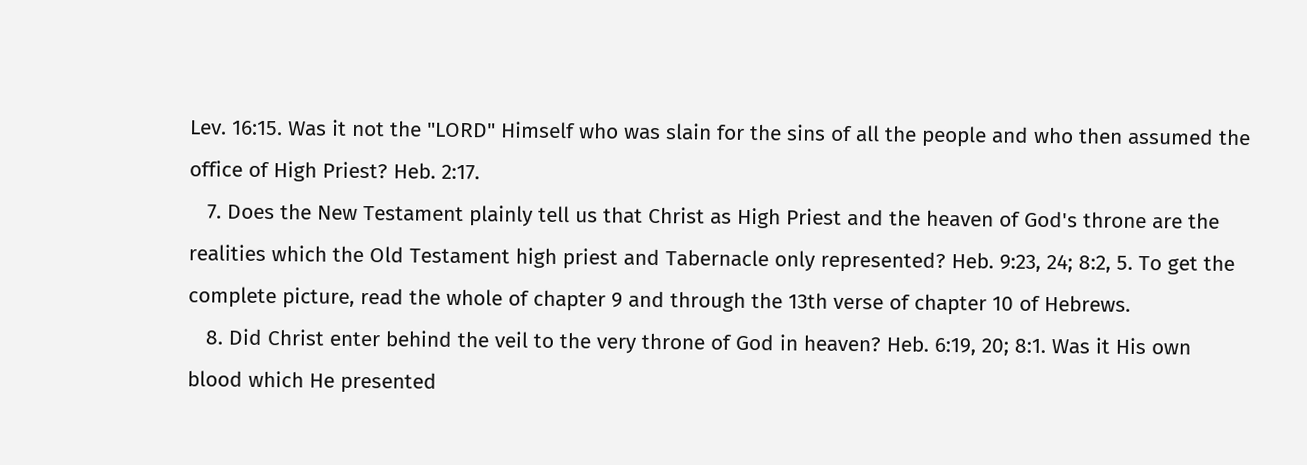Lev. 16:15. Was it not the "LORD" Himself who was slain for the sins of all the people and who then assumed the office of High Priest? Heb. 2:17.
   7. Does the New Testament plainly tell us that Christ as High Priest and the heaven of God's throne are the realities which the Old Testament high priest and Tabernacle only represented? Heb. 9:23, 24; 8:2, 5. To get the complete picture, read the whole of chapter 9 and through the 13th verse of chapter 10 of Hebrews.
   8. Did Christ enter behind the veil to the very throne of God in heaven? Heb. 6:19, 20; 8:1. Was it His own blood which He presented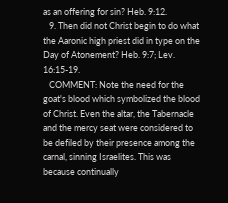as an offering for sin? Heb. 9:12.
   9. Then did not Christ begin to do what the Aaronic high priest did in type on the Day of Atonement? Heb. 9:7; Lev. 16:15-19.
   COMMENT: Note the need for the goat's blood which symbolized the blood of Christ. Even the altar, the Tabernacle and the mercy seat were considered to be defiled by their presence among the carnal, sinning Israelites. This was because continually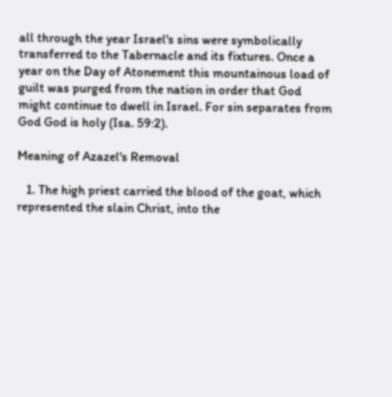all through the year Israel's sins were symbolically transferred to the Tabernacle and its fixtures. Once a year on the Day of Atonement this mountainous load of guilt was purged from the nation in order that God might continue to dwell in Israel. For sin separates from God God is holy (Isa. 59:2).

Meaning of Azazel's Removal

   1. The high priest carried the blood of the goat, which represented the slain Christ, into the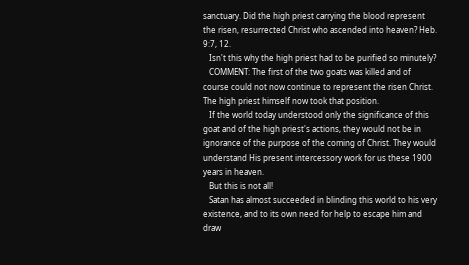sanctuary. Did the high priest carrying the blood represent the risen, resurrected Christ who ascended into heaven? Heb. 9:7, 12.
   Isn't this why the high priest had to be purified so minutely?
   COMMENT: The first of the two goats was killed and of course could not now continue to represent the risen Christ. The high priest himself now took that position.
   If the world today understood only the significance of this goat and of the high priest's actions, they would not be in ignorance of the purpose of the coming of Christ. They would understand His present intercessory work for us these 1900 years in heaven.
   But this is not all!
   Satan has almost succeeded in blinding this world to his very existence, and to its own need for help to escape him and draw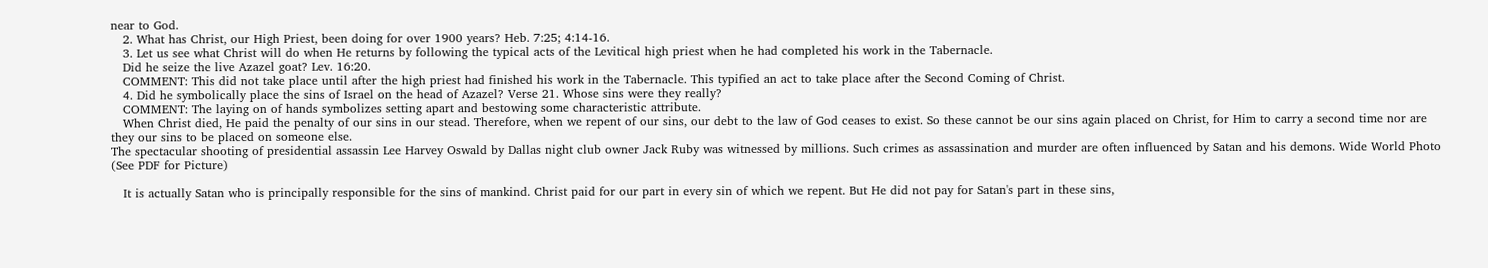near to God.
   2. What has Christ, our High Priest, been doing for over 1900 years? Heb. 7:25; 4:14-16.
   3. Let us see what Christ will do when He returns by following the typical acts of the Levitical high priest when he had completed his work in the Tabernacle.
   Did he seize the live Azazel goat? Lev. 16:20.
   COMMENT: This did not take place until after the high priest had finished his work in the Tabernacle. This typified an act to take place after the Second Coming of Christ.
   4. Did he symbolically place the sins of Israel on the head of Azazel? Verse 21. Whose sins were they really?
   COMMENT: The laying on of hands symbolizes setting apart and bestowing some characteristic attribute.
   When Christ died, He paid the penalty of our sins in our stead. Therefore, when we repent of our sins, our debt to the law of God ceases to exist. So these cannot be our sins again placed on Christ, for Him to carry a second time nor are they our sins to be placed on someone else.
The spectacular shooting of presidential assassin Lee Harvey Oswald by Dallas night club owner Jack Ruby was witnessed by millions. Such crimes as assassination and murder are often influenced by Satan and his demons. Wide World Photo (See PDF for Picture)

   It is actually Satan who is principally responsible for the sins of mankind. Christ paid for our part in every sin of which we repent. But He did not pay for Satan's part in these sins,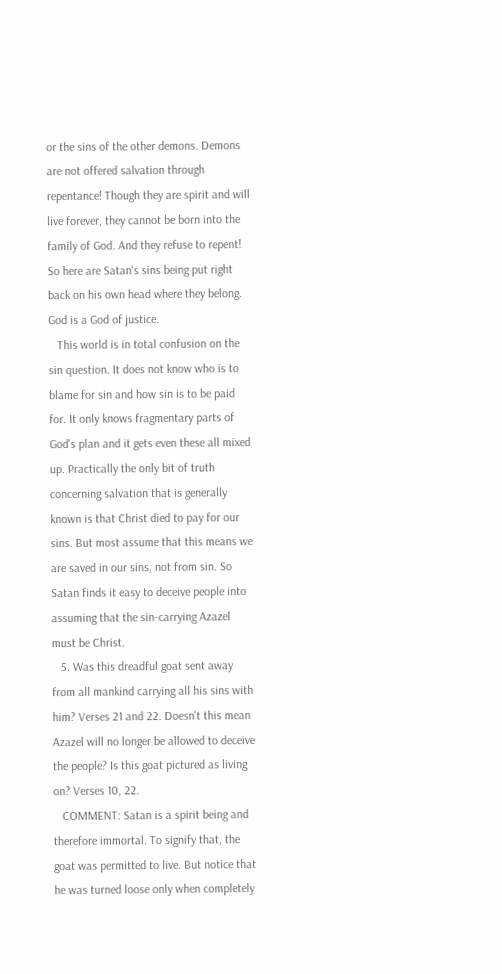or the sins of the other demons. Demons are not offered salvation through repentance! Though they are spirit and will live forever, they cannot be born into the family of God. And they refuse to repent! So here are Satan's sins being put right back on his own head where they belong. God is a God of justice.
   This world is in total confusion on the sin question. It does not know who is to blame for sin and how sin is to be paid for. It only knows fragmentary parts of God's plan and it gets even these all mixed up. Practically the only bit of truth concerning salvation that is generally known is that Christ died to pay for our sins. But most assume that this means we are saved in our sins, not from sin. So Satan finds it easy to deceive people into assuming that the sin-carrying Azazel must be Christ.
   5. Was this dreadful goat sent away from all mankind carrying all his sins with him? Verses 21 and 22. Doesn't this mean Azazel will no longer be allowed to deceive the people? Is this goat pictured as living on? Verses 10, 22.
   COMMENT: Satan is a spirit being and therefore immortal. To signify that, the goat was permitted to live. But notice that he was turned loose only when completely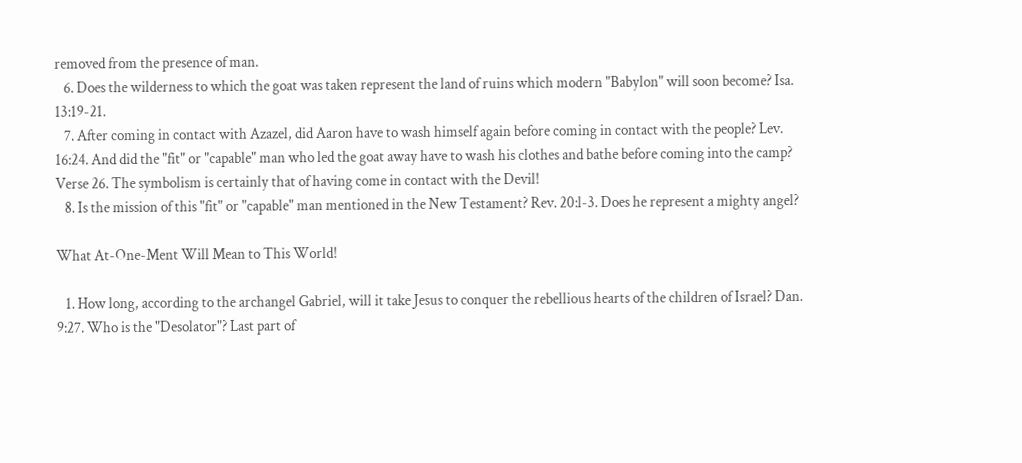removed from the presence of man.
   6. Does the wilderness to which the goat was taken represent the land of ruins which modern "Babylon" will soon become? Isa. 13:19-21.
   7. After coming in contact with Azazel, did Aaron have to wash himself again before coming in contact with the people? Lev. 16:24. And did the "fit" or "capable" man who led the goat away have to wash his clothes and bathe before coming into the camp? Verse 26. The symbolism is certainly that of having come in contact with the Devil!
   8. Is the mission of this "fit" or "capable" man mentioned in the New Testament? Rev. 20:l-3. Does he represent a mighty angel?

What At-One-Ment Will Mean to This World!

   1. How long, according to the archangel Gabriel, will it take Jesus to conquer the rebellious hearts of the children of Israel? Dan. 9:27. Who is the "Desolator"? Last part of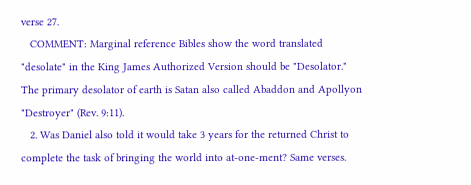verse 27.
   COMMENT: Marginal reference Bibles show the word translated "desolate" in the King James Authorized Version should be "Desolator." The primary desolator of earth is Satan also called Abaddon and Apollyon "Destroyer" (Rev. 9:11).
   2. Was Daniel also told it would take 3 years for the returned Christ to complete the task of bringing the world into at-one-ment? Same verses.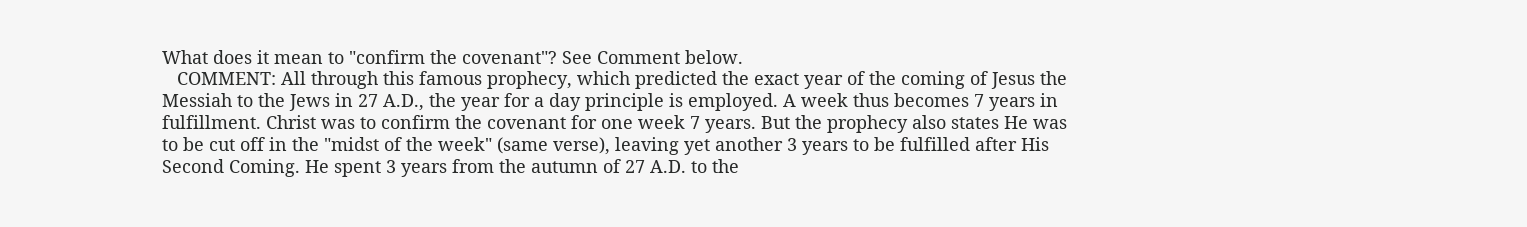What does it mean to "confirm the covenant"? See Comment below.
   COMMENT: All through this famous prophecy, which predicted the exact year of the coming of Jesus the Messiah to the Jews in 27 A.D., the year for a day principle is employed. A week thus becomes 7 years in fulfillment. Christ was to confirm the covenant for one week 7 years. But the prophecy also states He was to be cut off in the "midst of the week" (same verse), leaving yet another 3 years to be fulfilled after His Second Coming. He spent 3 years from the autumn of 27 A.D. to the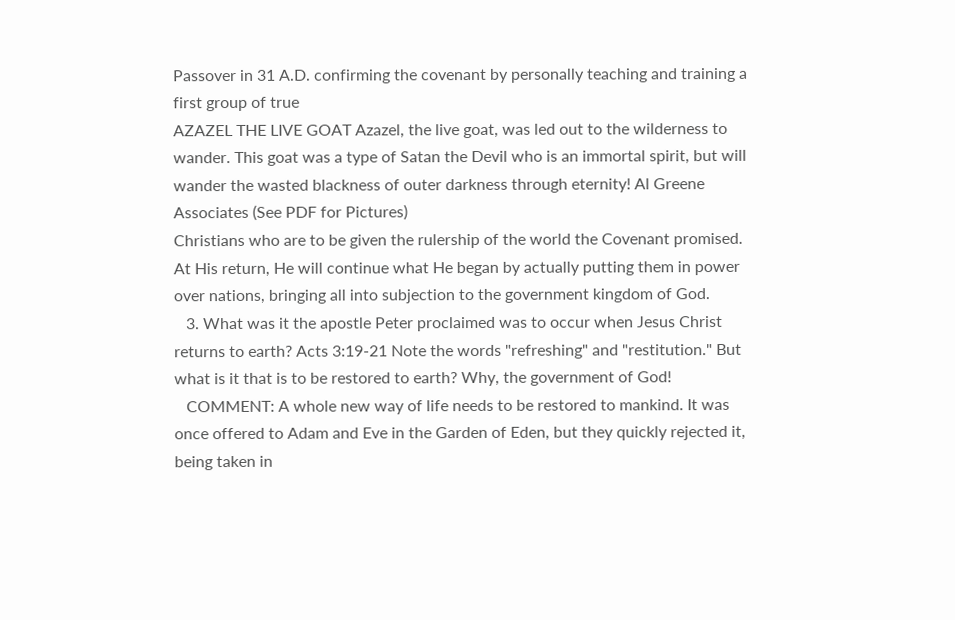Passover in 31 A.D. confirming the covenant by personally teaching and training a first group of true
AZAZEL THE LIVE GOAT Azazel, the live goat, was led out to the wilderness to wander. This goat was a type of Satan the Devil who is an immortal spirit, but will wander the wasted blackness of outer darkness through eternity! Al Greene Associates (See PDF for Pictures)
Christians who are to be given the rulership of the world the Covenant promised. At His return, He will continue what He began by actually putting them in power over nations, bringing all into subjection to the government kingdom of God.
   3. What was it the apostle Peter proclaimed was to occur when Jesus Christ returns to earth? Acts 3:19-21 Note the words "refreshing" and "restitution." But what is it that is to be restored to earth? Why, the government of God!
   COMMENT: A whole new way of life needs to be restored to mankind. It was once offered to Adam and Eve in the Garden of Eden, but they quickly rejected it, being taken in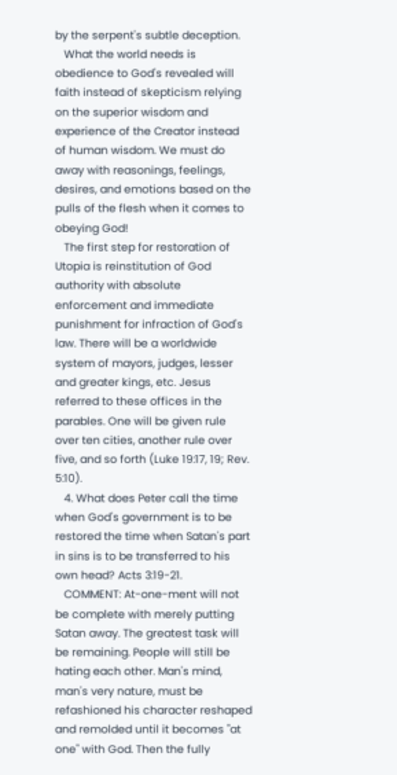by the serpent's subtle deception.
   What the world needs is obedience to God's revealed will faith instead of skepticism relying on the superior wisdom and experience of the Creator instead of human wisdom. We must do away with reasonings, feelings, desires, and emotions based on the pulls of the flesh when it comes to obeying God!
   The first step for restoration of Utopia is reinstitution of God authority with absolute enforcement and immediate punishment for infraction of God's law. There will be a worldwide system of mayors, judges, lesser and greater kings, etc. Jesus referred to these offices in the parables. One will be given rule over ten cities, another rule over five, and so forth (Luke 19:17, 19; Rev. 5:10).
   4. What does Peter call the time when God's government is to be restored the time when Satan's part in sins is to be transferred to his own head? Acts 3:19-21.
   COMMENT: At-one-ment will not be complete with merely putting Satan away. The greatest task will be remaining. People will still be hating each other. Man's mind, man's very nature, must be refashioned his character reshaped and remolded until it becomes "at one" with God. Then the fully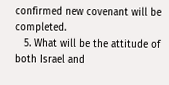confirmed new covenant will be completed.
   5. What will be the attitude of both Israel and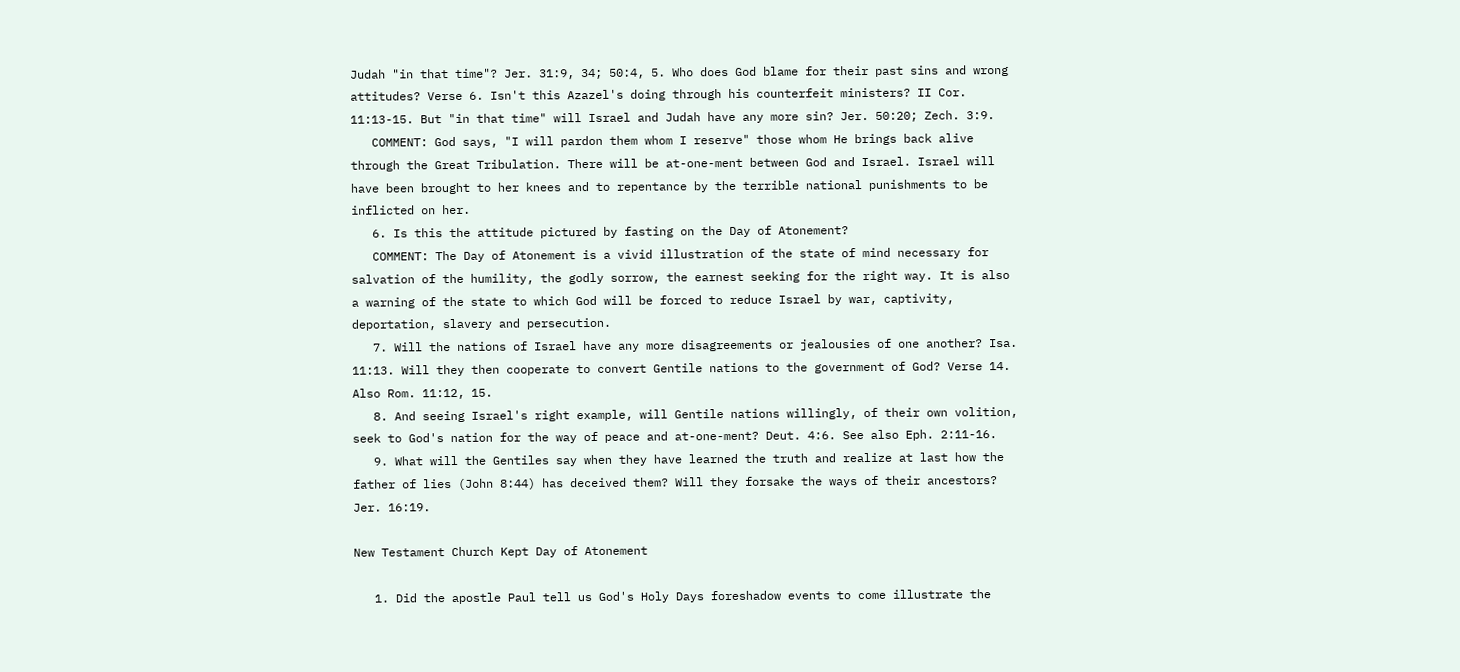Judah "in that time"? Jer. 31:9, 34; 50:4, 5. Who does God blame for their past sins and wrong attitudes? Verse 6. Isn't this Azazel's doing through his counterfeit ministers? II Cor. 11:13-15. But "in that time" will Israel and Judah have any more sin? Jer. 50:20; Zech. 3:9.
   COMMENT: God says, "I will pardon them whom I reserve" those whom He brings back alive through the Great Tribulation. There will be at-one-ment between God and Israel. Israel will have been brought to her knees and to repentance by the terrible national punishments to be inflicted on her.
   6. Is this the attitude pictured by fasting on the Day of Atonement?
   COMMENT: The Day of Atonement is a vivid illustration of the state of mind necessary for salvation of the humility, the godly sorrow, the earnest seeking for the right way. It is also a warning of the state to which God will be forced to reduce Israel by war, captivity, deportation, slavery and persecution.
   7. Will the nations of Israel have any more disagreements or jealousies of one another? Isa. 11:13. Will they then cooperate to convert Gentile nations to the government of God? Verse 14. Also Rom. 11:12, 15.
   8. And seeing Israel's right example, will Gentile nations willingly, of their own volition, seek to God's nation for the way of peace and at-one-ment? Deut. 4:6. See also Eph. 2:11-16.
   9. What will the Gentiles say when they have learned the truth and realize at last how the father of lies (John 8:44) has deceived them? Will they forsake the ways of their ancestors? Jer. 16:19.

New Testament Church Kept Day of Atonement

   1. Did the apostle Paul tell us God's Holy Days foreshadow events to come illustrate the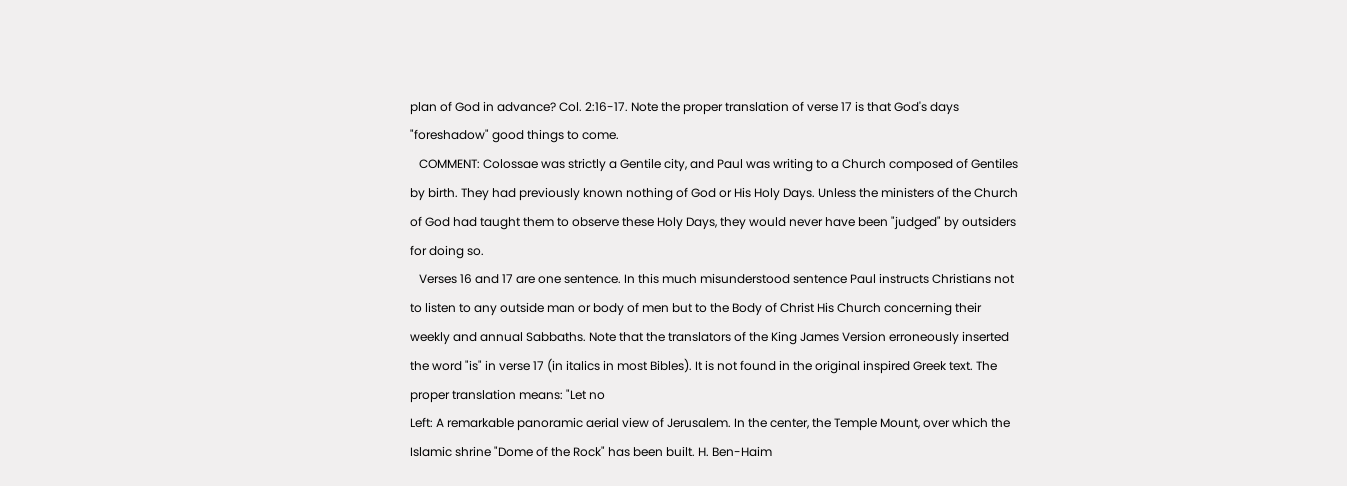plan of God in advance? Col. 2:16-17. Note the proper translation of verse 17 is that God's days "foreshadow" good things to come.
   COMMENT: Colossae was strictly a Gentile city, and Paul was writing to a Church composed of Gentiles by birth. They had previously known nothing of God or His Holy Days. Unless the ministers of the Church of God had taught them to observe these Holy Days, they would never have been "judged" by outsiders for doing so.
   Verses 16 and 17 are one sentence. In this much misunderstood sentence Paul instructs Christians not to listen to any outside man or body of men but to the Body of Christ His Church concerning their weekly and annual Sabbaths. Note that the translators of the King James Version erroneously inserted the word "is" in verse 17 (in italics in most Bibles). It is not found in the original inspired Greek text. The proper translation means: "Let no
Left: A remarkable panoramic aerial view of Jerusalem. In the center, the Temple Mount, over which the Islamic shrine "Dome of the Rock" has been built. H. Ben-Haim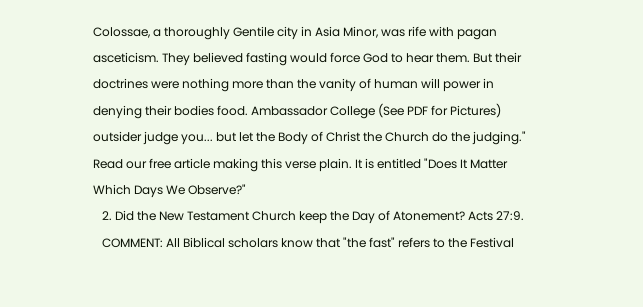Colossae, a thoroughly Gentile city in Asia Minor, was rife with pagan asceticism. They believed fasting would force God to hear them. But their doctrines were nothing more than the vanity of human will power in denying their bodies food. Ambassador College (See PDF for Pictures)
outsider judge you... but let the Body of Christ the Church do the judging." Read our free article making this verse plain. It is entitled "Does It Matter Which Days We Observe?"
   2. Did the New Testament Church keep the Day of Atonement? Acts 27:9.
   COMMENT: All Biblical scholars know that "the fast" refers to the Festival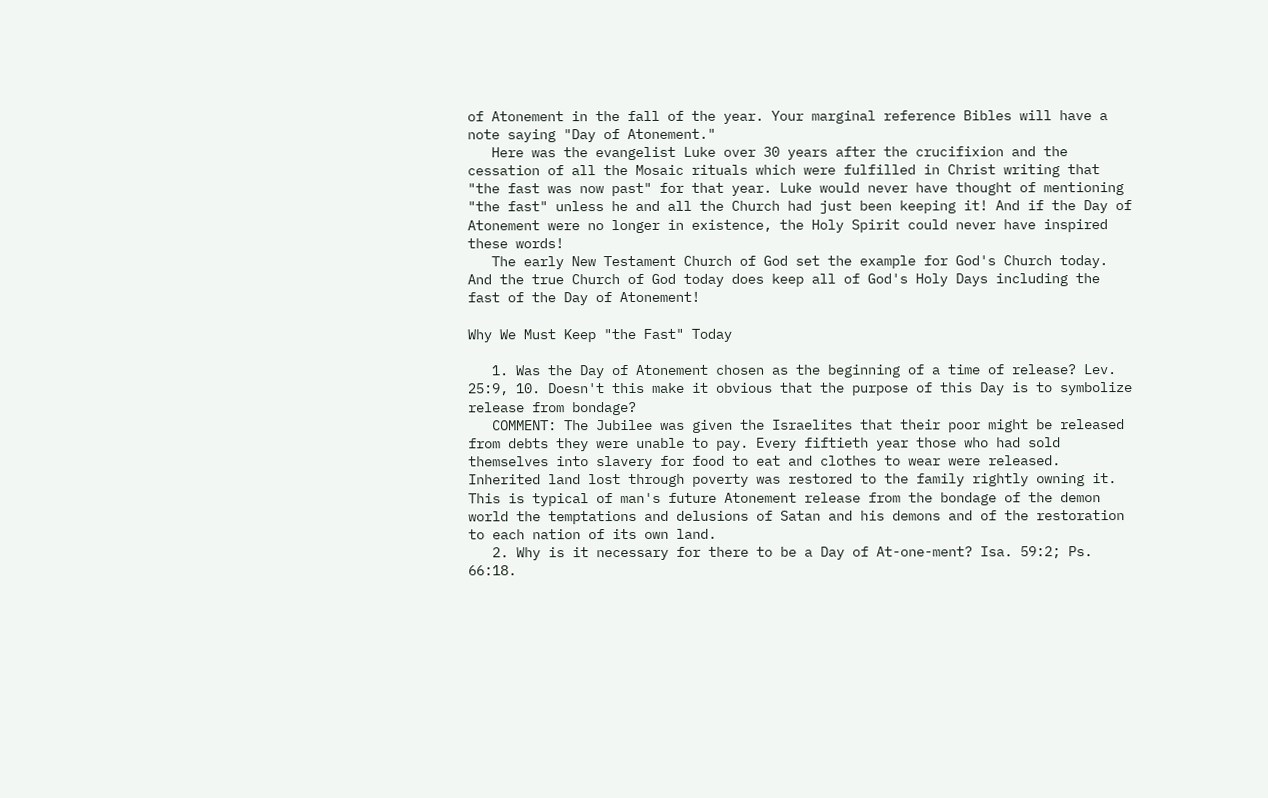of Atonement in the fall of the year. Your marginal reference Bibles will have a note saying "Day of Atonement."
   Here was the evangelist Luke over 30 years after the crucifixion and the cessation of all the Mosaic rituals which were fulfilled in Christ writing that "the fast was now past" for that year. Luke would never have thought of mentioning "the fast" unless he and all the Church had just been keeping it! And if the Day of Atonement were no longer in existence, the Holy Spirit could never have inspired these words!
   The early New Testament Church of God set the example for God's Church today. And the true Church of God today does keep all of God's Holy Days including the fast of the Day of Atonement!

Why We Must Keep "the Fast" Today

   1. Was the Day of Atonement chosen as the beginning of a time of release? Lev. 25:9, 10. Doesn't this make it obvious that the purpose of this Day is to symbolize release from bondage?
   COMMENT: The Jubilee was given the Israelites that their poor might be released from debts they were unable to pay. Every fiftieth year those who had sold themselves into slavery for food to eat and clothes to wear were released. Inherited land lost through poverty was restored to the family rightly owning it. This is typical of man's future Atonement release from the bondage of the demon world the temptations and delusions of Satan and his demons and of the restoration to each nation of its own land.
   2. Why is it necessary for there to be a Day of At-one-ment? Isa. 59:2; Ps. 66:18.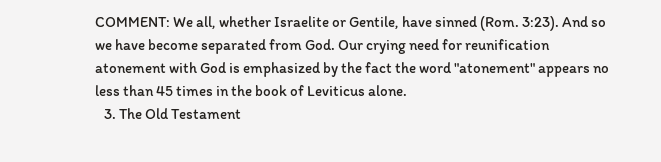COMMENT: We all, whether Israelite or Gentile, have sinned (Rom. 3:23). And so we have become separated from God. Our crying need for reunification atonement with God is emphasized by the fact the word "atonement" appears no less than 45 times in the book of Leviticus alone.
   3. The Old Testament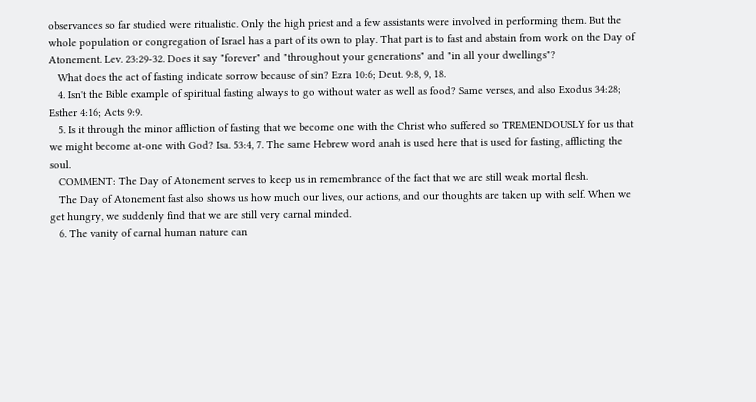observances so far studied were ritualistic. Only the high priest and a few assistants were involved in performing them. But the whole population or congregation of Israel has a part of its own to play. That part is to fast and abstain from work on the Day of Atonement. Lev. 23:29-32. Does it say "forever" and "throughout your generations" and "in all your dwellings"?
   What does the act of fasting indicate sorrow because of sin? Ezra 10:6; Deut. 9:8, 9, 18.
   4. Isn't the Bible example of spiritual fasting always to go without water as well as food? Same verses, and also Exodus 34:28; Esther 4:16; Acts 9:9.
   5. Is it through the minor affliction of fasting that we become one with the Christ who suffered so TREMENDOUSLY for us that we might become at-one with God? Isa. 53:4, 7. The same Hebrew word anah is used here that is used for fasting, afflicting the soul.
   COMMENT: The Day of Atonement serves to keep us in remembrance of the fact that we are still weak mortal flesh.
   The Day of Atonement fast also shows us how much our lives, our actions, and our thoughts are taken up with self. When we get hungry, we suddenly find that we are still very carnal minded.
   6. The vanity of carnal human nature can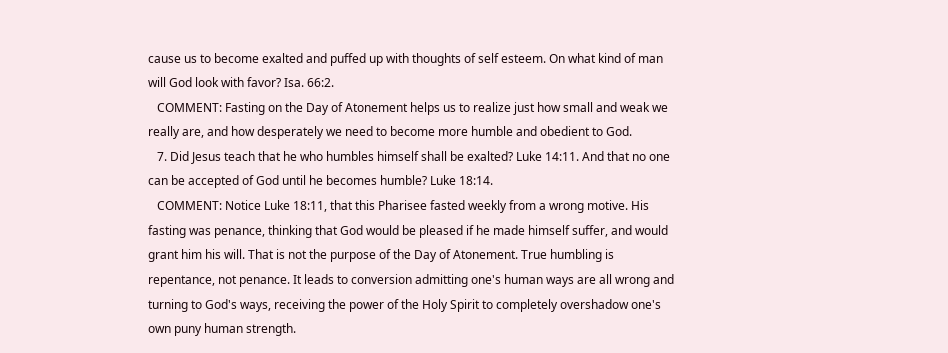cause us to become exalted and puffed up with thoughts of self esteem. On what kind of man will God look with favor? Isa. 66:2.
   COMMENT: Fasting on the Day of Atonement helps us to realize just how small and weak we really are, and how desperately we need to become more humble and obedient to God.
   7. Did Jesus teach that he who humbles himself shall be exalted? Luke 14:11. And that no one can be accepted of God until he becomes humble? Luke 18:14.
   COMMENT: Notice Luke 18:11, that this Pharisee fasted weekly from a wrong motive. His fasting was penance, thinking that God would be pleased if he made himself suffer, and would grant him his will. That is not the purpose of the Day of Atonement. True humbling is repentance, not penance. It leads to conversion admitting one's human ways are all wrong and turning to God's ways, receiving the power of the Holy Spirit to completely overshadow one's own puny human strength.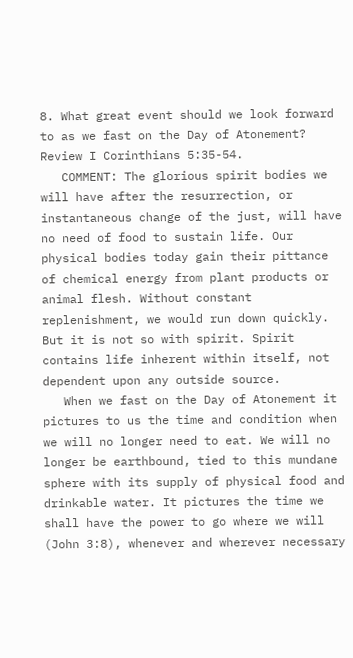8. What great event should we look forward to as we fast on the Day of Atonement? Review I Corinthians 5:35-54.
   COMMENT: The glorious spirit bodies we will have after the resurrection, or instantaneous change of the just, will have no need of food to sustain life. Our physical bodies today gain their pittance of chemical energy from plant products or animal flesh. Without constant replenishment, we would run down quickly. But it is not so with spirit. Spirit contains life inherent within itself, not dependent upon any outside source.
   When we fast on the Day of Atonement it pictures to us the time and condition when we will no longer need to eat. We will no longer be earthbound, tied to this mundane sphere with its supply of physical food and drinkable water. It pictures the time we shall have the power to go where we will (John 3:8), whenever and wherever necessary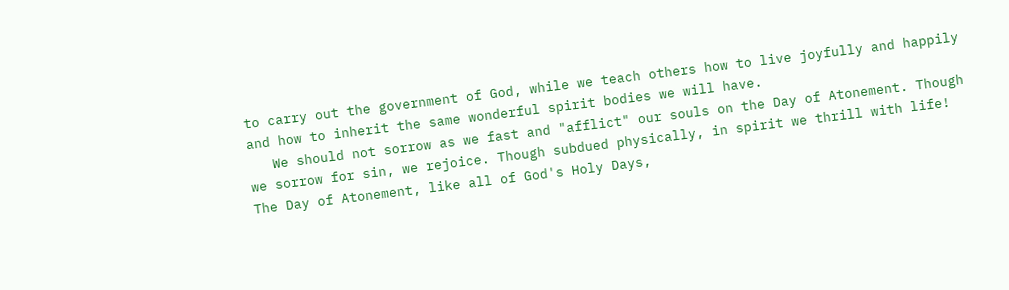to carry out the government of God, while we teach others how to live joyfully and happily and how to inherit the same wonderful spirit bodies we will have.
   We should not sorrow as we fast and "afflict" our souls on the Day of Atonement. Though we sorrow for sin, we rejoice. Though subdued physically, in spirit we thrill with life! The Day of Atonement, like all of God's Holy Days,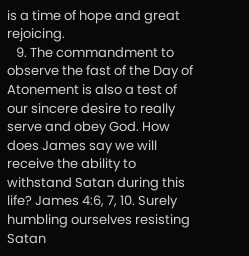is a time of hope and great rejoicing.
   9. The commandment to observe the fast of the Day of Atonement is also a test of our sincere desire to really serve and obey God. How does James say we will receive the ability to withstand Satan during this life? James 4:6, 7, 10. Surely humbling ourselves resisting Satan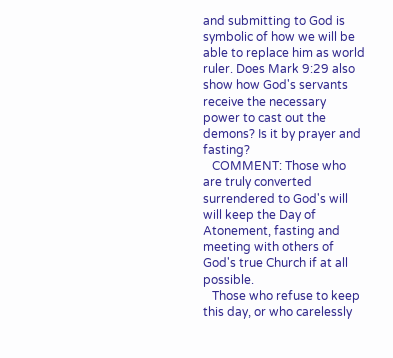and submitting to God is symbolic of how we will be able to replace him as world ruler. Does Mark 9:29 also show how God's servants receive the necessary power to cast out the demons? Is it by prayer and fasting?
   COMMENT: Those who are truly converted surrendered to God's will will keep the Day of Atonement, fasting and meeting with others of God's true Church if at all possible.
   Those who refuse to keep this day, or who carelessly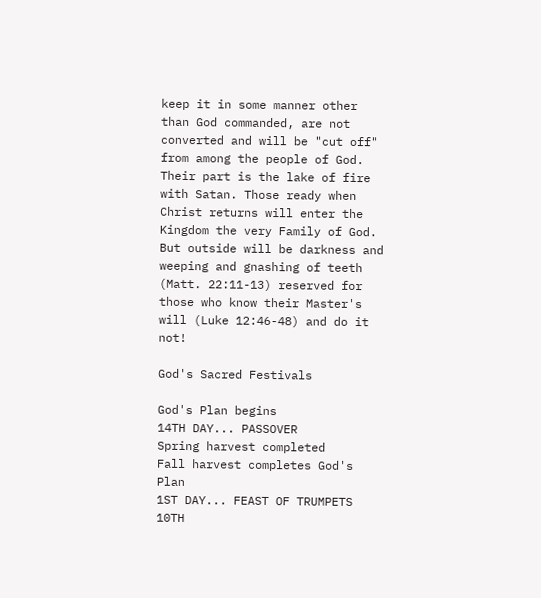keep it in some manner other than God commanded, are not converted and will be "cut off" from among the people of God. Their part is the lake of fire with Satan. Those ready when Christ returns will enter the Kingdom the very Family of God. But outside will be darkness and weeping and gnashing of teeth (Matt. 22:11-13) reserved for those who know their Master's will (Luke 12:46-48) and do it not!

God's Sacred Festivals

God's Plan begins
14TH DAY... PASSOVER
Spring harvest completed
Fall harvest completes God's Plan
1ST DAY... FEAST OF TRUMPETS
10TH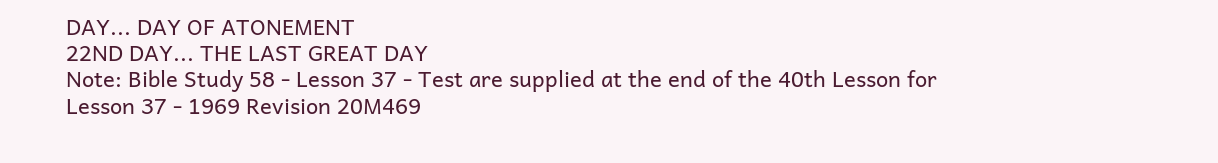DAY... DAY OF ATONEMENT
22ND DAY... THE LAST GREAT DAY
Note: Bible Study 58 - Lesson 37 - Test are supplied at the end of the 40th Lesson for Lesson 37 - 1969 Revision 20M469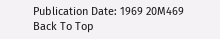Publication Date: 1969 20M469
Back To Top